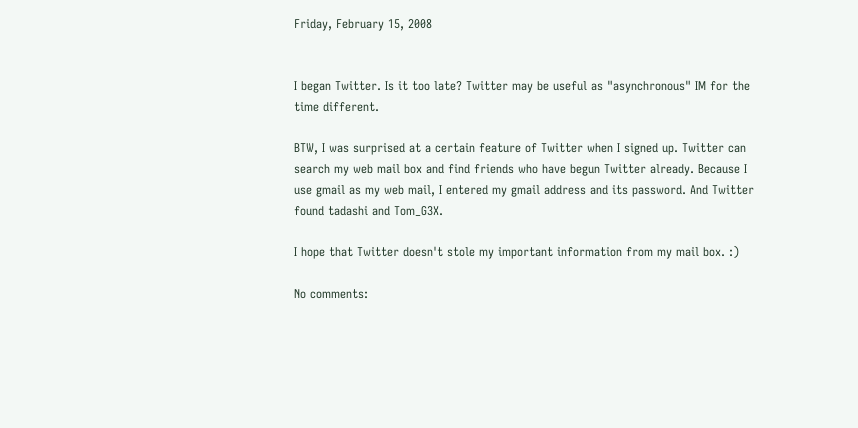Friday, February 15, 2008


I began Twitter. Is it too late? Twitter may be useful as "asynchronous" IM for the time different.

BTW, I was surprised at a certain feature of Twitter when I signed up. Twitter can search my web mail box and find friends who have begun Twitter already. Because I use gmail as my web mail, I entered my gmail address and its password. And Twitter found tadashi and Tom_G3X.

I hope that Twitter doesn't stole my important information from my mail box. :)

No comments: